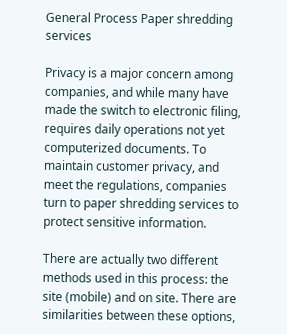General Process Paper shredding services

Privacy is a major concern among companies, and while many have made the switch to electronic filing, requires daily operations not yet computerized documents. To maintain customer privacy, and meet the regulations, companies turn to paper shredding services to protect sensitive information.

There are actually two different methods used in this process: the site (mobile) and on site. There are similarities between these options,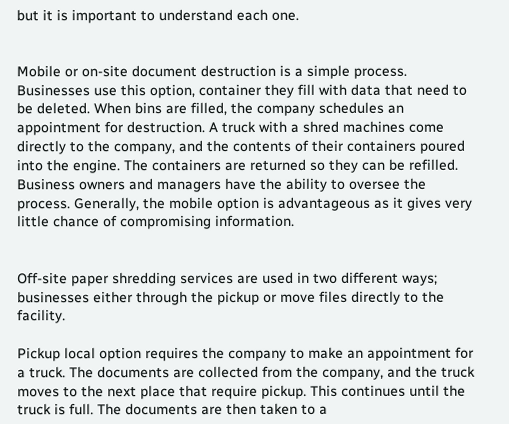but it is important to understand each one.


Mobile or on-site document destruction is a simple process. Businesses use this option, container they fill with data that need to be deleted. When bins are filled, the company schedules an appointment for destruction. A truck with a shred machines come directly to the company, and the contents of their containers poured into the engine. The containers are returned so they can be refilled. Business owners and managers have the ability to oversee the process. Generally, the mobile option is advantageous as it gives very little chance of compromising information.


Off-site paper shredding services are used in two different ways; businesses either through the pickup or move files directly to the facility.

Pickup local option requires the company to make an appointment for a truck. The documents are collected from the company, and the truck moves to the next place that require pickup. This continues until the truck is full. The documents are then taken to a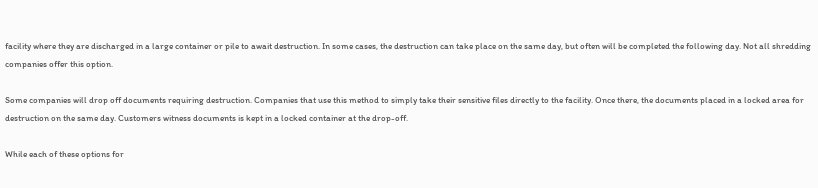facility where they are discharged in a large container or pile to await destruction. In some cases, the destruction can take place on the same day, but often will be completed the following day. Not all shredding companies offer this option.

Some companies will drop off documents requiring destruction. Companies that use this method to simply take their sensitive files directly to the facility. Once there, the documents placed in a locked area for destruction on the same day. Customers witness documents is kept in a locked container at the drop-off.

While each of these options for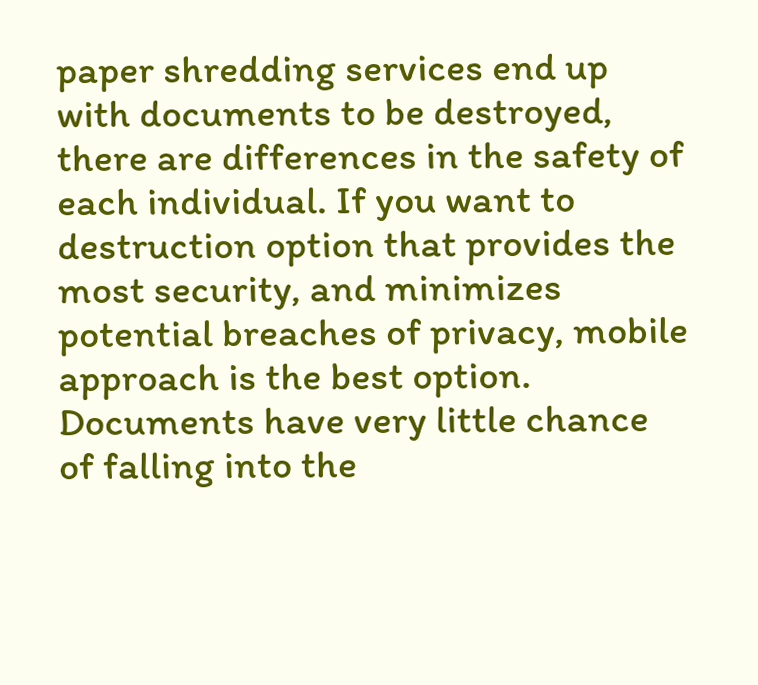paper shredding services end up with documents to be destroyed, there are differences in the safety of each individual. If you want to destruction option that provides the most security, and minimizes potential breaches of privacy, mobile approach is the best option. Documents have very little chance of falling into the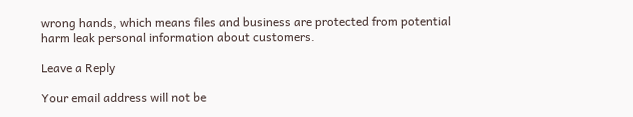wrong hands, which means files and business are protected from potential harm leak personal information about customers.

Leave a Reply

Your email address will not be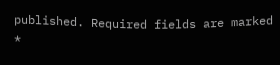published. Required fields are marked *